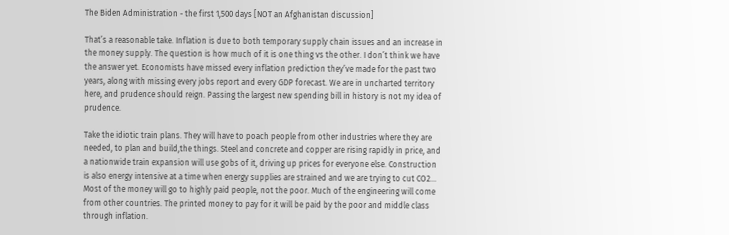The Biden Administration - the first 1,500 days [NOT an Afghanistan discussion]

That’s a reasonable take. Inflation is due to both temporary supply chain issues and an increase in the money supply. The question is how much of it is one thing vs the other. I don’t think we have the answer yet. Economists have missed every inflation prediction they’ve made for the past two years, along with missing every jobs report and every GDP forecast. We are in uncharted territory here, and prudence should reign. Passing the largest new spending bill in history is not my idea of prudence.

Take the idiotic train plans. They will have to poach people from other industries where they are needed, to plan and build,the things. Steel and concrete and copper are rising rapidly in price, and a nationwide train expansion will use gobs of it, driving up prices for everyone else. Construction is also energy intensive at a time when energy supplies are strained and we are trying to cut CO2… Most of the money will go to highly paid people, not the poor. Much of the engineering will come from other countries. The printed money to pay for it will be paid by the poor and middle class through inflation.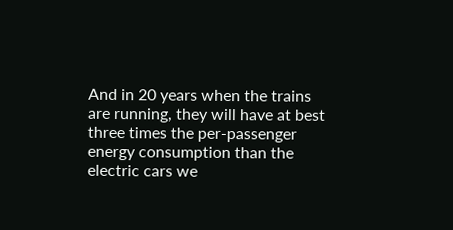And in 20 years when the trains are running, they will have at best three times the per-passenger energy consumption than the electric cars we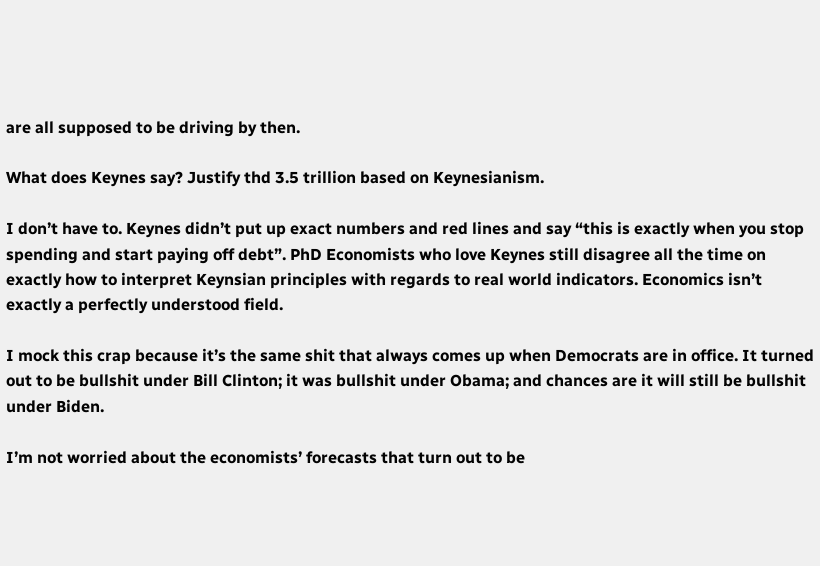are all supposed to be driving by then.

What does Keynes say? Justify thd 3.5 trillion based on Keynesianism.

I don’t have to. Keynes didn’t put up exact numbers and red lines and say “this is exactly when you stop spending and start paying off debt”. PhD Economists who love Keynes still disagree all the time on exactly how to interpret Keynsian principles with regards to real world indicators. Economics isn’t exactly a perfectly understood field.

I mock this crap because it’s the same shit that always comes up when Democrats are in office. It turned out to be bullshit under Bill Clinton; it was bullshit under Obama; and chances are it will still be bullshit under Biden.

I’m not worried about the economists’ forecasts that turn out to be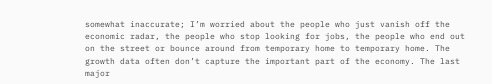somewhat inaccurate; I’m worried about the people who just vanish off the economic radar, the people who stop looking for jobs, the people who end out on the street or bounce around from temporary home to temporary home. The growth data often don’t capture the important part of the economy. The last major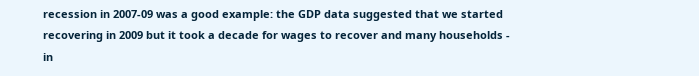recession in 2007-09 was a good example: the GDP data suggested that we started recovering in 2009 but it took a decade for wages to recover and many households - in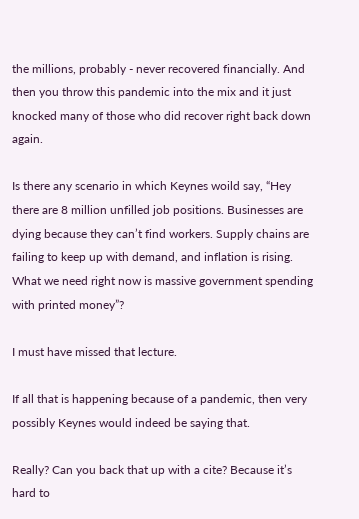the millions, probably - never recovered financially. And then you throw this pandemic into the mix and it just knocked many of those who did recover right back down again.

Is there any scenario in which Keynes woild say, “Hey there are 8 million unfilled job positions. Businesses are dying because they can’t find workers. Supply chains are failing to keep up with demand, and inflation is rising. What we need right now is massive government spending with printed money”?

I must have missed that lecture.

If all that is happening because of a pandemic, then very possibly Keynes would indeed be saying that.

Really? Can you back that up with a cite? Because it’s hard to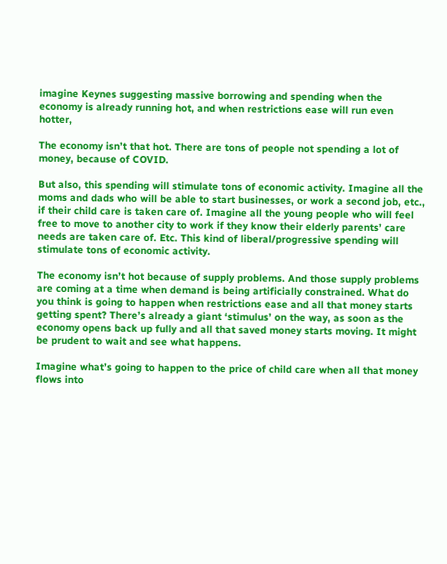imagine Keynes suggesting massive borrowing and spending when the economy is already running hot, and when restrictions ease will run even hotter,

The economy isn’t that hot. There are tons of people not spending a lot of money, because of COVID.

But also, this spending will stimulate tons of economic activity. Imagine all the moms and dads who will be able to start businesses, or work a second job, etc., if their child care is taken care of. Imagine all the young people who will feel free to move to another city to work if they know their elderly parents’ care needs are taken care of. Etc. This kind of liberal/progressive spending will stimulate tons of economic activity.

The economy isn’t hot because of supply problems. And those supply problems are coming at a time when demand is being artificially constrained. What do you think is going to happen when restrictions ease and all that money starts getting spent? There’s already a giant ‘stimulus’ on the way, as soon as the economy opens back up fully and all that saved money starts moving. It might be prudent to wait and see what happens.

Imagine what’s going to happen to the price of child care when all that money flows into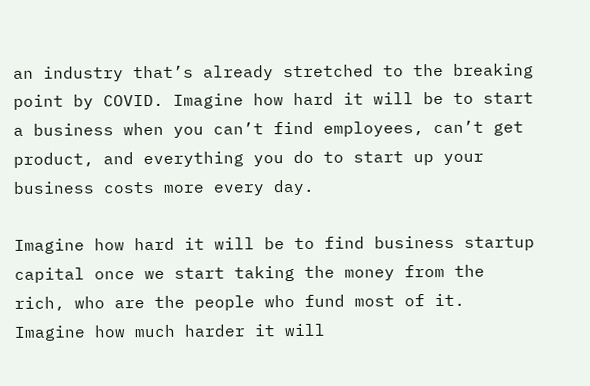an industry that’s already stretched to the breaking point by COVID. Imagine how hard it will be to start a business when you can’t find employees, can’t get product, and everything you do to start up your business costs more every day.

Imagine how hard it will be to find business startup capital once we start taking the money from the rich, who are the people who fund most of it. Imagine how much harder it will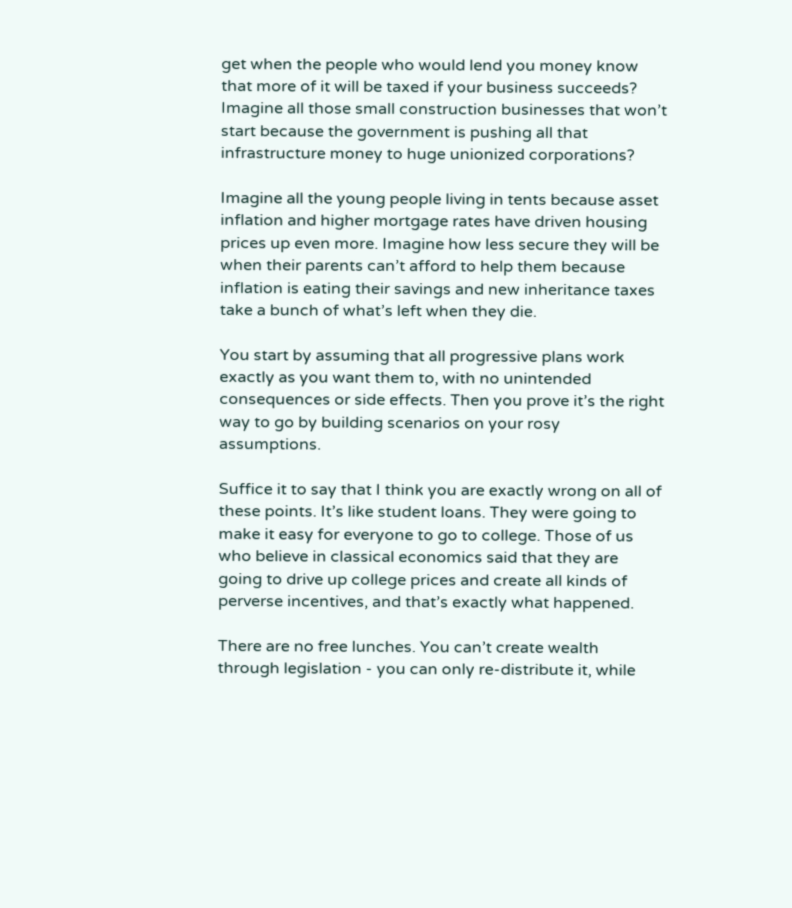get when the people who would lend you money know that more of it will be taxed if your business succeeds? Imagine all those small construction businesses that won’t start because the government is pushing all that infrastructure money to huge unionized corporations?

Imagine all the young people living in tents because asset inflation and higher mortgage rates have driven housing prices up even more. Imagine how less secure they will be when their parents can’t afford to help them because inflation is eating their savings and new inheritance taxes take a bunch of what’s left when they die.

You start by assuming that all progressive plans work exactly as you want them to, with no unintended consequences or side effects. Then you prove it’s the right way to go by building scenarios on your rosy assumptions.

Suffice it to say that I think you are exactly wrong on all of these points. It’s like student loans. They were going to make it easy for everyone to go to college. Those of us who believe in classical economics said that they are going to drive up college prices and create all kinds of perverse incentives, and that’s exactly what happened.

There are no free lunches. You can’t create wealth through legislation - you can only re-distribute it, while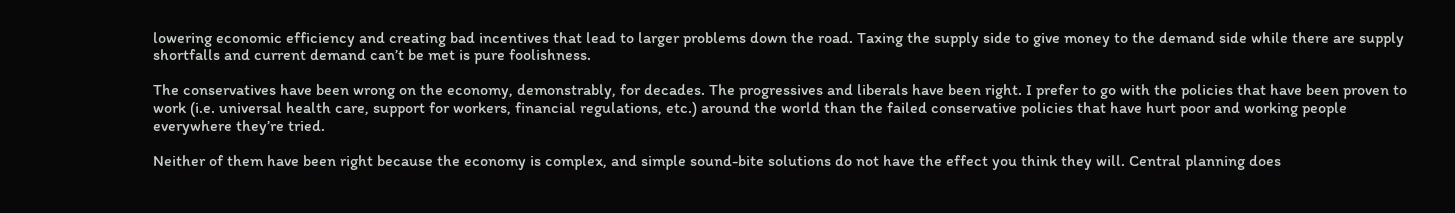lowering economic efficiency and creating bad incentives that lead to larger problems down the road. Taxing the supply side to give money to the demand side while there are supply shortfalls and current demand can’t be met is pure foolishness.

The conservatives have been wrong on the economy, demonstrably, for decades. The progressives and liberals have been right. I prefer to go with the policies that have been proven to work (i.e. universal health care, support for workers, financial regulations, etc.) around the world than the failed conservative policies that have hurt poor and working people everywhere they’re tried.

Neither of them have been right because the economy is complex, and simple sound-bite solutions do not have the effect you think they will. Central planning does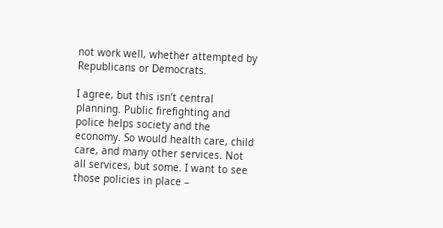not work well, whether attempted by Republicans or Democrats.

I agree, but this isn’t central planning. Public firefighting and police helps society and the economy. So would health care, child care, and many other services. Not all services, but some. I want to see those policies in place –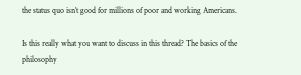the status quo isn’t good for millions of poor and working Americans.

Is this really what you want to discuss in this thread? The basics of the philosophy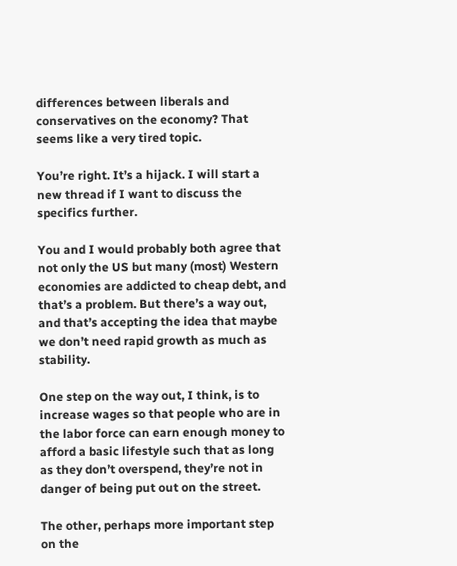differences between liberals and conservatives on the economy? That seems like a very tired topic.

You’re right. It’s a hijack. I will start a new thread if I want to discuss the specifics further.

You and I would probably both agree that not only the US but many (most) Western economies are addicted to cheap debt, and that’s a problem. But there’s a way out, and that’s accepting the idea that maybe we don’t need rapid growth as much as stability.

One step on the way out, I think, is to increase wages so that people who are in the labor force can earn enough money to afford a basic lifestyle such that as long as they don’t overspend, they’re not in danger of being put out on the street.

The other, perhaps more important step on the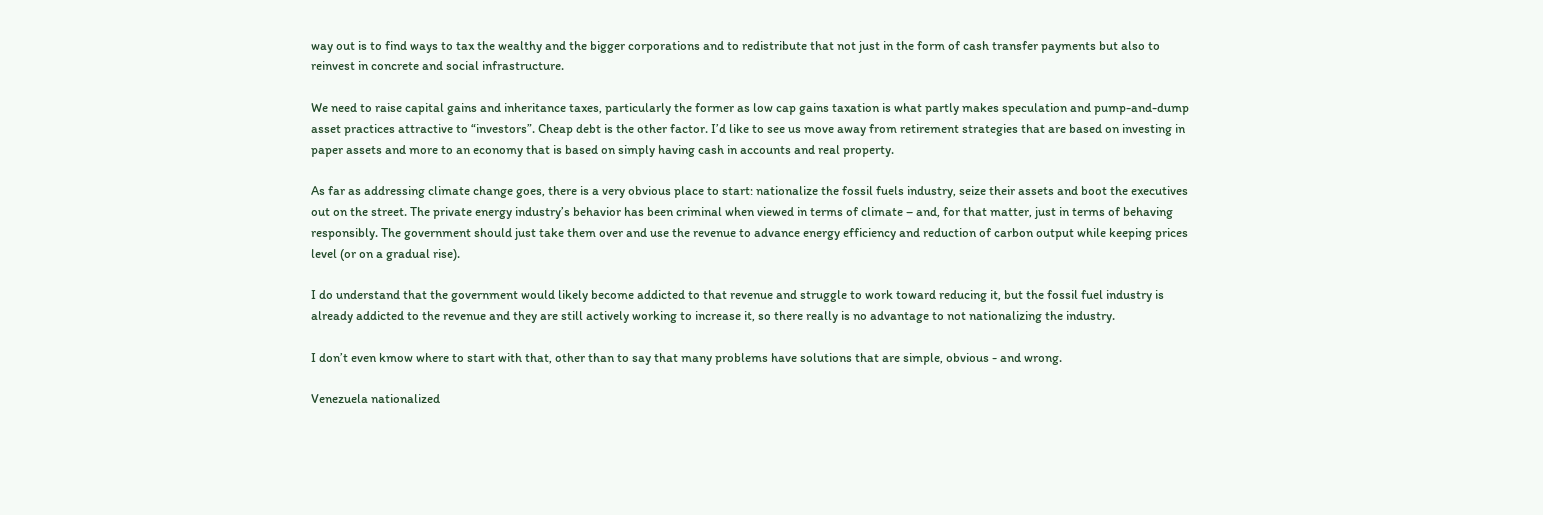way out is to find ways to tax the wealthy and the bigger corporations and to redistribute that not just in the form of cash transfer payments but also to reinvest in concrete and social infrastructure.

We need to raise capital gains and inheritance taxes, particularly the former as low cap gains taxation is what partly makes speculation and pump-and-dump asset practices attractive to “investors”. Cheap debt is the other factor. I’d like to see us move away from retirement strategies that are based on investing in paper assets and more to an economy that is based on simply having cash in accounts and real property.

As far as addressing climate change goes, there is a very obvious place to start: nationalize the fossil fuels industry, seize their assets and boot the executives out on the street. The private energy industry’s behavior has been criminal when viewed in terms of climate – and, for that matter, just in terms of behaving responsibly. The government should just take them over and use the revenue to advance energy efficiency and reduction of carbon output while keeping prices level (or on a gradual rise).

I do understand that the government would likely become addicted to that revenue and struggle to work toward reducing it, but the fossil fuel industry is already addicted to the revenue and they are still actively working to increase it, so there really is no advantage to not nationalizing the industry.

I don’t even kmow where to start with that, other than to say that many problems have solutions that are simple, obvious - and wrong.

Venezuela nationalized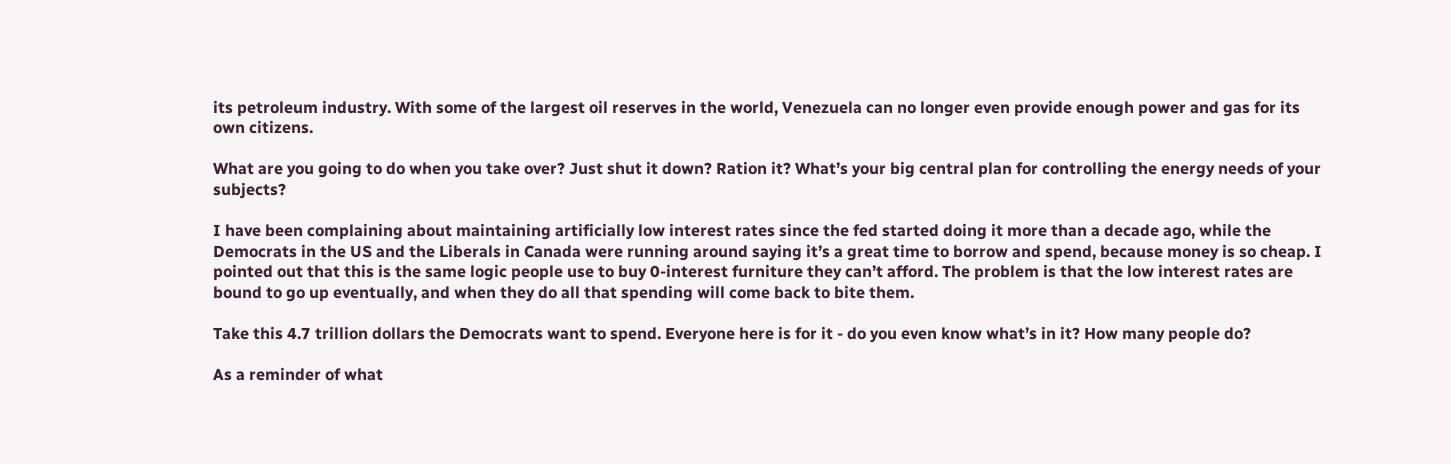its petroleum industry. With some of the largest oil reserves in the world, Venezuela can no longer even provide enough power and gas for its own citizens.

What are you going to do when you take over? Just shut it down? Ration it? What’s your big central plan for controlling the energy needs of your subjects?

I have been complaining about maintaining artificially low interest rates since the fed started doing it more than a decade ago, while the Democrats in the US and the Liberals in Canada were running around saying it’s a great time to borrow and spend, because money is so cheap. I pointed out that this is the same logic people use to buy 0-interest furniture they can’t afford. The problem is that the low interest rates are bound to go up eventually, and when they do all that spending will come back to bite them.

Take this 4.7 trillion dollars the Democrats want to spend. Everyone here is for it - do you even know what’s in it? How many people do?

As a reminder of what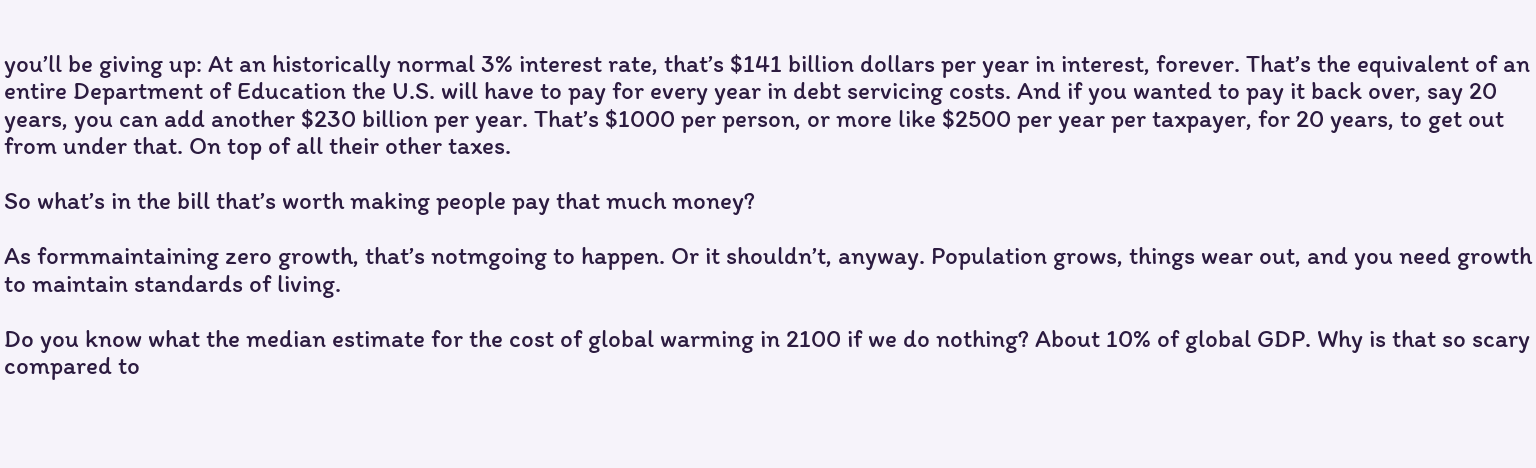you’ll be giving up: At an historically normal 3% interest rate, that’s $141 billion dollars per year in interest, forever. That’s the equivalent of an entire Department of Education the U.S. will have to pay for every year in debt servicing costs. And if you wanted to pay it back over, say 20 years, you can add another $230 billion per year. That’s $1000 per person, or more like $2500 per year per taxpayer, for 20 years, to get out from under that. On top of all their other taxes.

So what’s in the bill that’s worth making people pay that much money?

As formmaintaining zero growth, that’s notmgoing to happen. Or it shouldn’t, anyway. Population grows, things wear out, and you need growth to maintain standards of living.

Do you know what the median estimate for the cost of global warming in 2100 if we do nothing? About 10% of global GDP. Why is that so scary compared to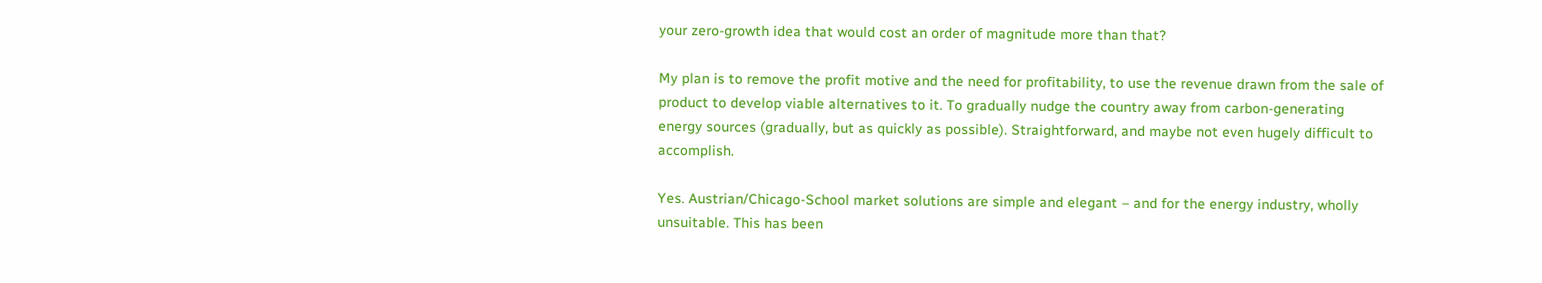your zero-growth idea that would cost an order of magnitude more than that?

My plan is to remove the profit motive and the need for profitability, to use the revenue drawn from the sale of product to develop viable alternatives to it. To gradually nudge the country away from carbon-generating energy sources (gradually, but as quickly as possible). Straightforward, and maybe not even hugely difficult to accomplish.

Yes. Austrian/Chicago-School market solutions are simple and elegant – and for the energy industry, wholly unsuitable. This has been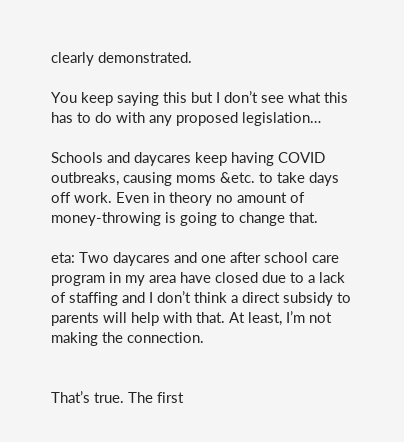clearly demonstrated.

You keep saying this but I don’t see what this has to do with any proposed legislation…

Schools and daycares keep having COVID outbreaks, causing moms &etc. to take days off work. Even in theory no amount of money-throwing is going to change that.

eta: Two daycares and one after school care program in my area have closed due to a lack of staffing and I don’t think a direct subsidy to parents will help with that. At least, I’m not making the connection.


That’s true. The first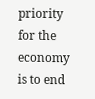priority for the economy is to end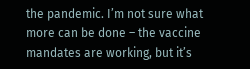the pandemic. I’m not sure what more can be done – the vaccine mandates are working, but it’s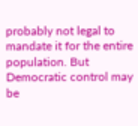probably not legal to mandate it for the entire population. But Democratic control may be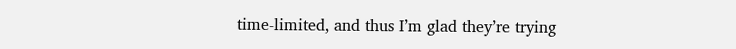time-limited, and thus I’m glad they’re trying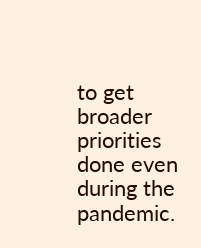to get broader priorities done even during the pandemic.